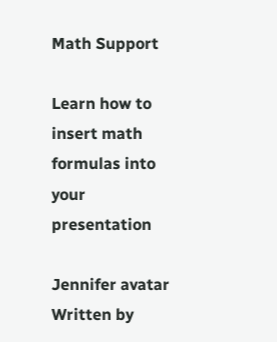Math Support

Learn how to insert math formulas into your presentation

Jennifer avatar
Written by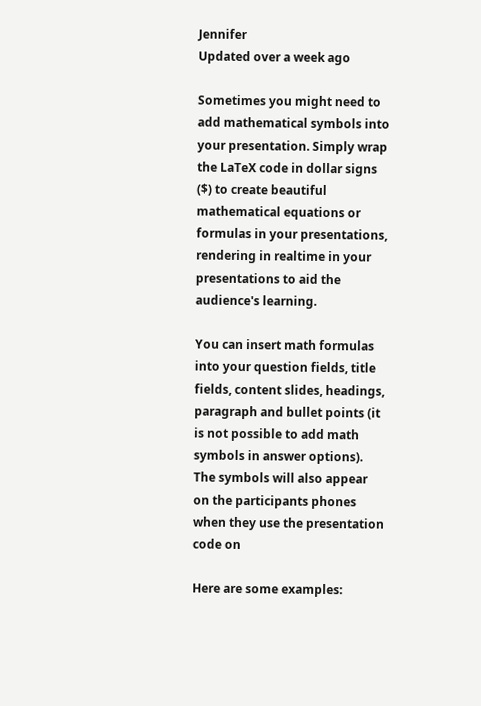Jennifer
Updated over a week ago

Sometimes you might need to add mathematical symbols into your presentation. Simply wrap the LaTeX code in dollar signs ($) to create beautiful mathematical equations or formulas in your presentations, rendering in realtime in your presentations to aid the audience's learning.

You can insert math formulas into your question fields, title fields, content slides, headings, paragraph and bullet points (it is not possible to add math symbols in answer options). The symbols will also appear on the participants phones when they use the presentation code on

Here are some examples: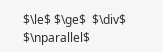$\le$ $\ge$  $\div$ $\nparallel$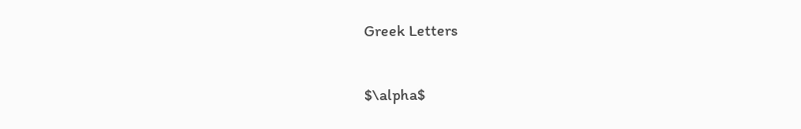Greek Letters

$\alpha$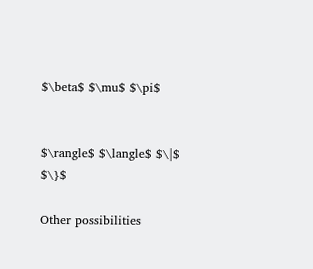$\beta$ $\mu$ $\pi$


$\rangle$ $\langle$ $\|$ $\}$

Other possibilities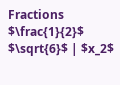Fractions $\frac{1}{2}$ $\sqrt{6}$ | $x_2$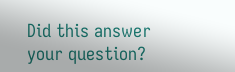Did this answer your question?